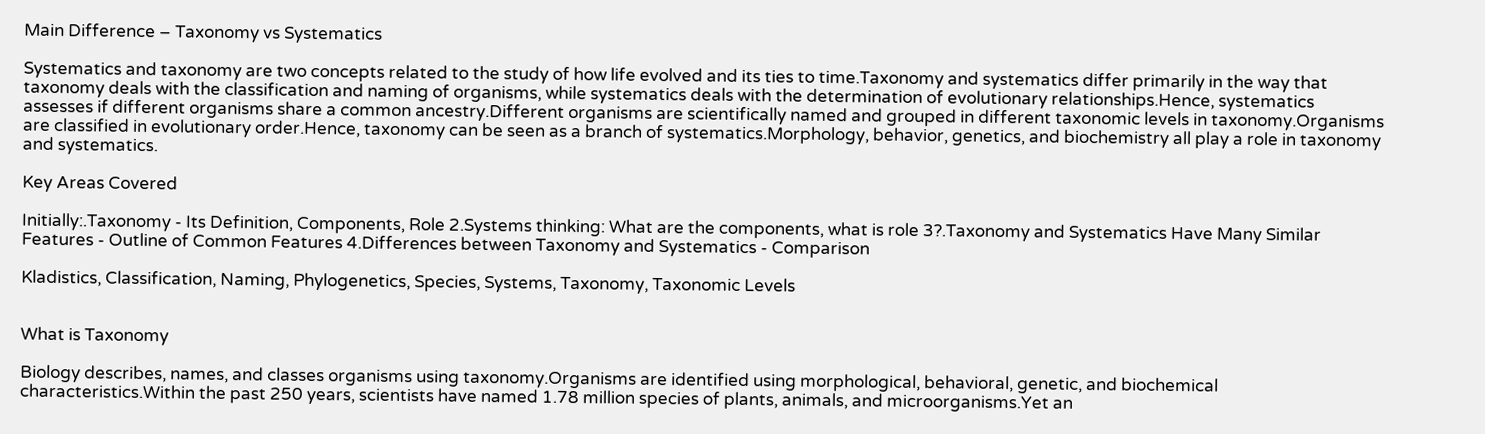Main Difference – Taxonomy vs Systematics

Systematics and taxonomy are two concepts related to the study of how life evolved and its ties to time.Taxonomy and systematics differ primarily in the way that taxonomy deals with the classification and naming of organisms, while systematics deals with the determination of evolutionary relationships.Hence, systematics assesses if different organisms share a common ancestry.Different organisms are scientifically named and grouped in different taxonomic levels in taxonomy.Organisms are classified in evolutionary order.Hence, taxonomy can be seen as a branch of systematics.Morphology, behavior, genetics, and biochemistry all play a role in taxonomy and systematics.

Key Areas Covered

Initially:.Taxonomy - Its Definition, Components, Role 2.Systems thinking: What are the components, what is role 3?.Taxonomy and Systematics Have Many Similar Features - Outline of Common Features 4.Differences between Taxonomy and Systematics - Comparison

Kladistics, Classification, Naming, Phylogenetics, Species, Systems, Taxonomy, Taxonomic Levels


What is Taxonomy

Biology describes, names, and classes organisms using taxonomy.Organisms are identified using morphological, behavioral, genetic, and biochemical characteristics.Within the past 250 years, scientists have named 1.78 million species of plants, animals, and microorganisms.Yet an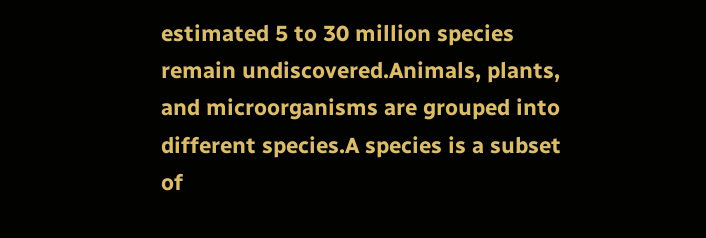estimated 5 to 30 million species remain undiscovered.Animals, plants, and microorganisms are grouped into different species.A species is a subset of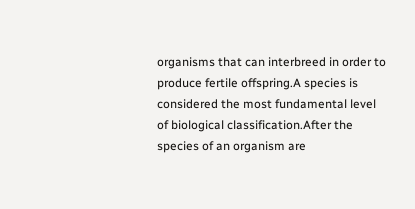organisms that can interbreed in order to produce fertile offspring.A species is considered the most fundamental level of biological classification.After the species of an organism are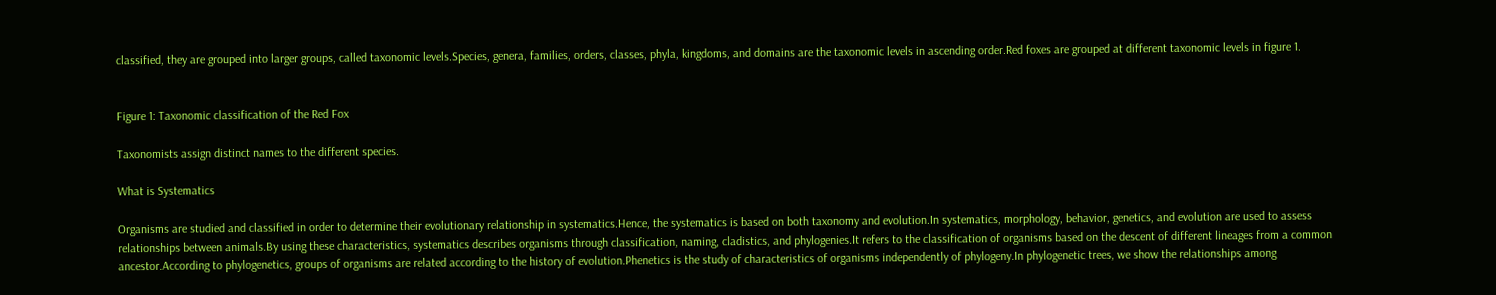classified, they are grouped into larger groups, called taxonomic levels.Species, genera, families, orders, classes, phyla, kingdoms, and domains are the taxonomic levels in ascending order.Red foxes are grouped at different taxonomic levels in figure 1.


Figure 1: Taxonomic classification of the Red Fox

Taxonomists assign distinct names to the different species.

What is Systematics

Organisms are studied and classified in order to determine their evolutionary relationship in systematics.Hence, the systematics is based on both taxonomy and evolution.In systematics, morphology, behavior, genetics, and evolution are used to assess relationships between animals.By using these characteristics, systematics describes organisms through classification, naming, cladistics, and phylogenies.It refers to the classification of organisms based on the descent of different lineages from a common ancestor.According to phylogenetics, groups of organisms are related according to the history of evolution.Phenetics is the study of characteristics of organisms independently of phylogeny.In phylogenetic trees, we show the relationships among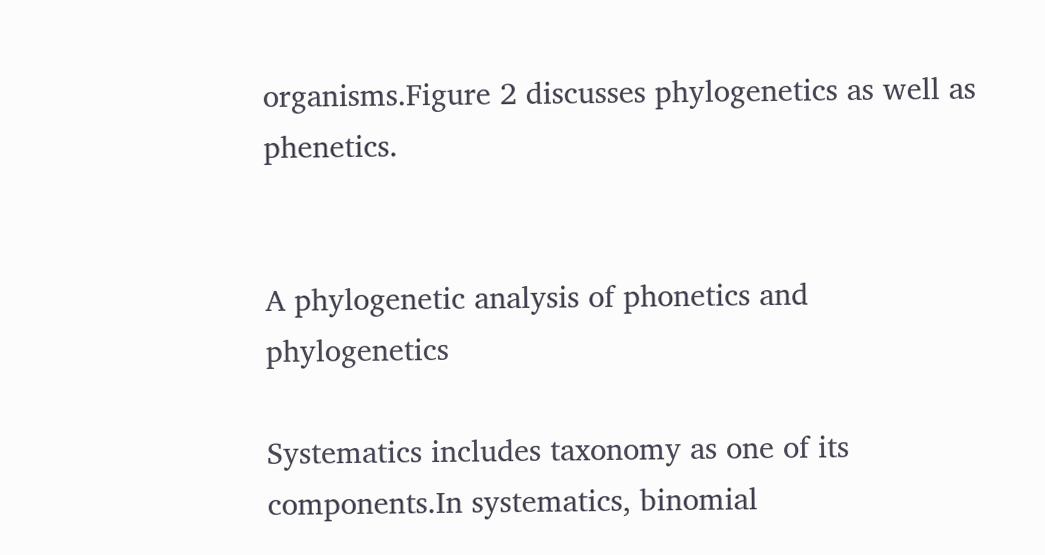organisms.Figure 2 discusses phylogenetics as well as phenetics.


A phylogenetic analysis of phonetics and phylogenetics

Systematics includes taxonomy as one of its components.In systematics, binomial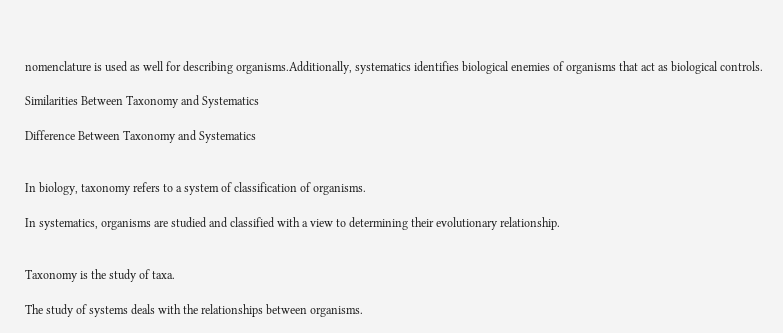nomenclature is used as well for describing organisms.Additionally, systematics identifies biological enemies of organisms that act as biological controls.

Similarities Between Taxonomy and Systematics

Difference Between Taxonomy and Systematics


In biology, taxonomy refers to a system of classification of organisms.

In systematics, organisms are studied and classified with a view to determining their evolutionary relationship.


Taxonomy is the study of taxa.

The study of systems deals with the relationships between organisms.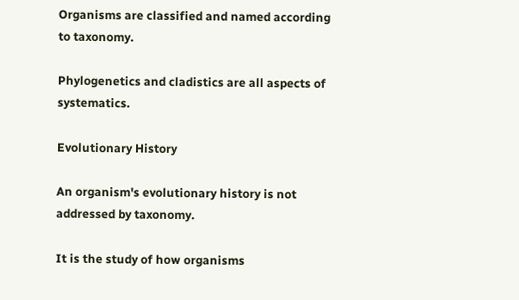Organisms are classified and named according to taxonomy.

Phylogenetics and cladistics are all aspects of systematics.

Evolutionary History

An organism's evolutionary history is not addressed by taxonomy.

It is the study of how organisms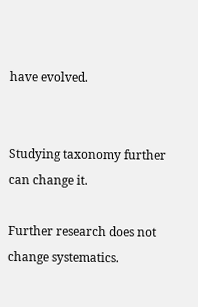have evolved.


Studying taxonomy further can change it.

Further research does not change systematics.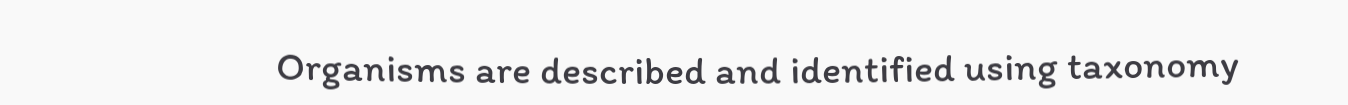Organisms are described and identified using taxonomy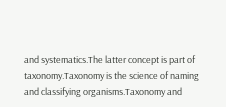and systematics.The latter concept is part of taxonomy.Taxonomy is the science of naming and classifying organisms.Taxonomy and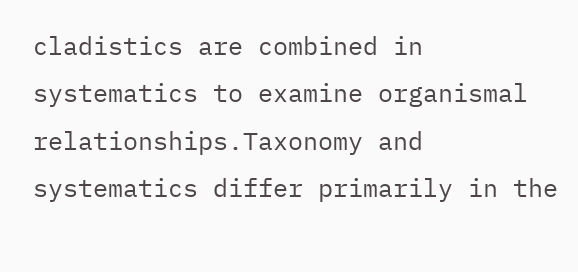cladistics are combined in systematics to examine organismal relationships.Taxonomy and systematics differ primarily in the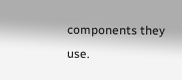components they use.